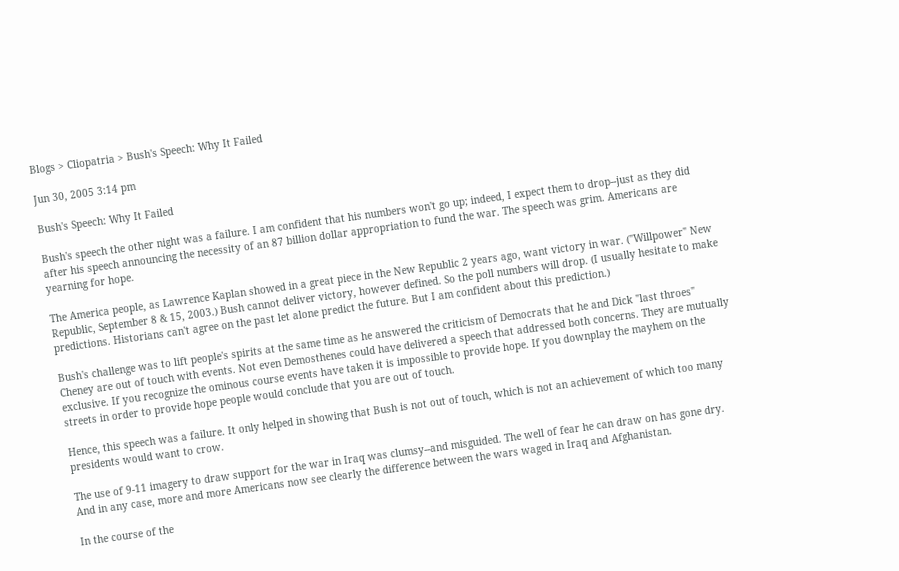Blogs > Cliopatria > Bush's Speech: Why It Failed

Jun 30, 2005 3:14 pm

Bush's Speech: Why It Failed

Bush's speech the other night was a failure. I am confident that his numbers won't go up; indeed, I expect them to drop--just as they did after his speech announcing the necessity of an 87 billion dollar appropriation to fund the war. The speech was grim. Americans are yearning for hope.

The America people, as Lawrence Kaplan showed in a great piece in the New Republic 2 years ago, want victory in war. ("Willpower" New Republic, September 8 & 15, 2003.) Bush cannot deliver victory, however defined. So the poll numbers will drop. (I usually hesitate to make predictions. Historians can't agree on the past let alone predict the future. But I am confident about this prediction.)

Bush's challenge was to lift people's spirits at the same time as he answered the criticism of Democrats that he and Dick "last throes" Cheney are out of touch with events. Not even Demosthenes could have delivered a speech that addressed both concerns. They are mutually exclusive. If you recognize the ominous course events have taken it is impossible to provide hope. If you downplay the mayhem on the streets in order to provide hope people would conclude that you are out of touch.

Hence, this speech was a failure. It only helped in showing that Bush is not out of touch, which is not an achievement of which too many presidents would want to crow.

The use of 9-11 imagery to draw support for the war in Iraq was clumsy--and misguided. The well of fear he can draw on has gone dry. And in any case, more and more Americans now see clearly the difference between the wars waged in Iraq and Afghanistan.

In the course of the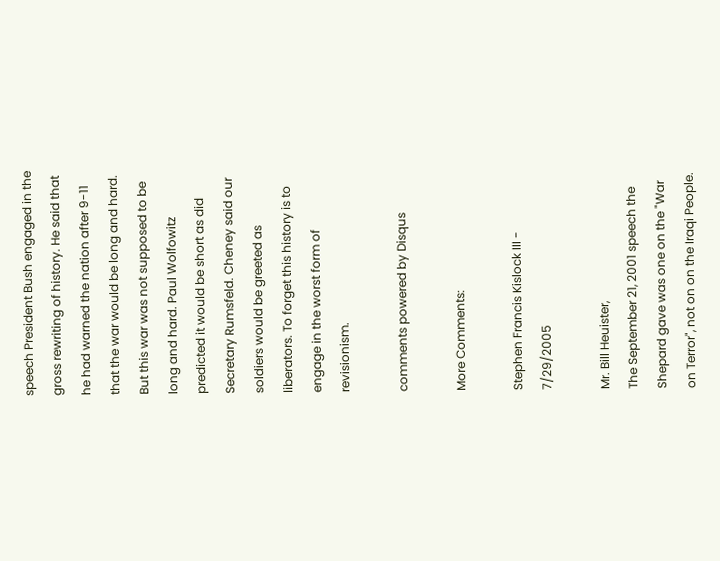speech President Bush engaged in the gross rewriting of history. He said that he had warned the nation after 9-11 that the war would be long and hard. But this war was not supposed to be long and hard. Paul Wolfowitz predicted it would be short as did Secretary Rumsfeld. Cheney said our soldiers would be greeted as liberators. To forget this history is to engage in the worst form of revisionism.

comments powered by Disqus

More Comments:

Stephen Francis Kislock III - 7/29/2005

Mr. Bill Heuister,
The September 21, 2001 speech the Shepard gave was one on the "War on Terror", not on on the Iraqi People.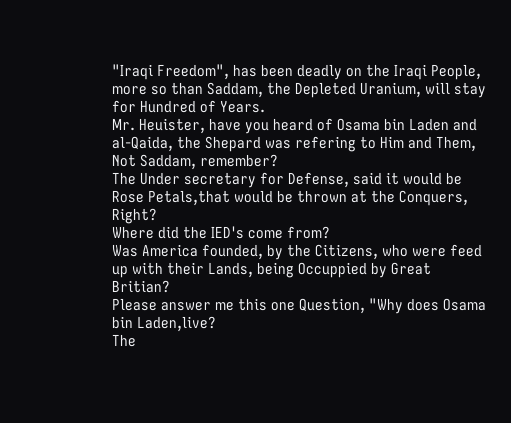"Iraqi Freedom", has been deadly on the Iraqi People, more so than Saddam, the Depleted Uranium, will stay for Hundred of Years.
Mr. Heuister, have you heard of Osama bin Laden and al-Qaida, the Shepard was refering to Him and Them, Not Saddam, remember?
The Under secretary for Defense, said it would be Rose Petals,that would be thrown at the Conquers, Right?
Where did the IED's come from?
Was America founded, by the Citizens, who were feed up with their Lands, being Occuppied by Great Britian?
Please answer me this one Question, "Why does Osama bin Laden,live?
The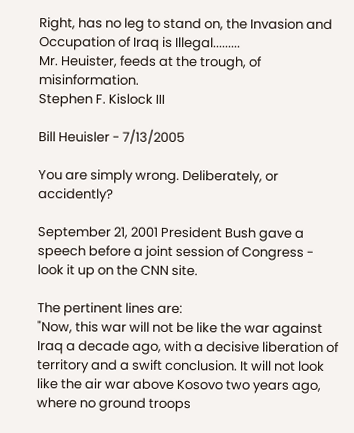Right, has no leg to stand on, the Invasion and Occupation of Iraq is Illegal.........
Mr. Heuister, feeds at the trough, of misinformation.
Stephen F. Kislock III

Bill Heuisler - 7/13/2005

You are simply wrong. Deliberately, or accidently?

September 21, 2001 President Bush gave a speech before a joint session of Congress - look it up on the CNN site.

The pertinent lines are:
"Now, this war will not be like the war against Iraq a decade ago, with a decisive liberation of territory and a swift conclusion. It will not look like the air war above Kosovo two years ago, where no ground troops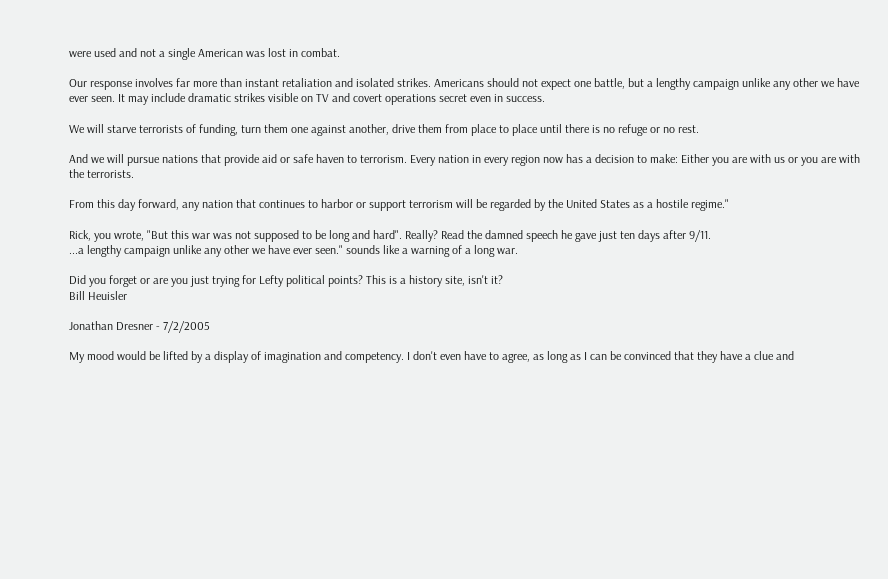were used and not a single American was lost in combat.

Our response involves far more than instant retaliation and isolated strikes. Americans should not expect one battle, but a lengthy campaign unlike any other we have ever seen. It may include dramatic strikes visible on TV and covert operations secret even in success.

We will starve terrorists of funding, turn them one against another, drive them from place to place until there is no refuge or no rest.

And we will pursue nations that provide aid or safe haven to terrorism. Every nation in every region now has a decision to make: Either you are with us or you are with the terrorists.

From this day forward, any nation that continues to harbor or support terrorism will be regarded by the United States as a hostile regime."

Rick, you wrote, "But this war was not supposed to be long and hard". Really? Read the damned speech he gave just ten days after 9/11.
...a lengthy campaign unlike any other we have ever seen." sounds like a warning of a long war.

Did you forget or are you just trying for Lefty political points? This is a history site, isn't it?
Bill Heuisler

Jonathan Dresner - 7/2/2005

My mood would be lifted by a display of imagination and competency. I don't even have to agree, as long as I can be convinced that they have a clue and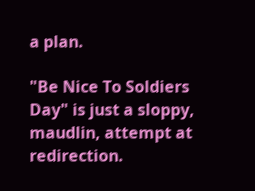a plan.

"Be Nice To Soldiers Day" is just a sloppy, maudlin, attempt at redirection.